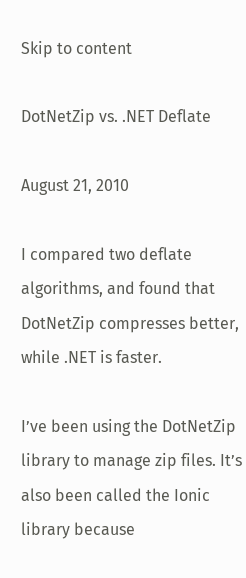Skip to content

DotNetZip vs. .NET Deflate

August 21, 2010

I compared two deflate algorithms, and found that DotNetZip compresses better, while .NET is faster.

I’ve been using the DotNetZip library to manage zip files. It’s also been called the Ionic library because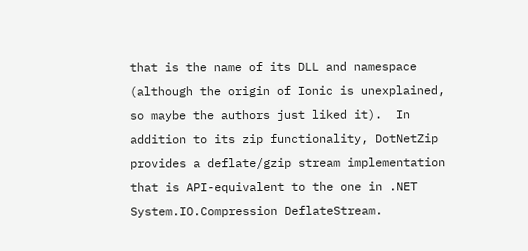that is the name of its DLL and namespace (although the origin of Ionic is unexplained, so maybe the authors just liked it).  In addition to its zip functionality, DotNetZip provides a deflate/gzip stream implementation that is API-equivalent to the one in .NET System.IO.Compression DeflateStream.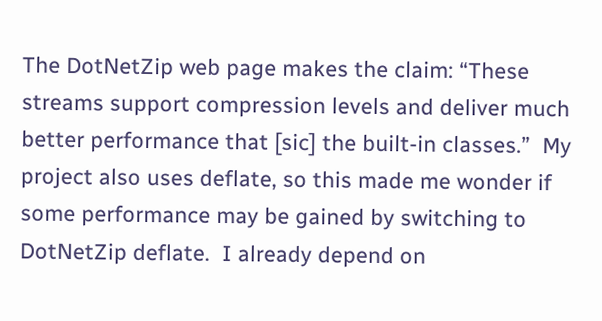The DotNetZip web page makes the claim: “These streams support compression levels and deliver much better performance that [sic] the built-in classes.”  My project also uses deflate, so this made me wonder if some performance may be gained by switching to DotNetZip deflate.  I already depend on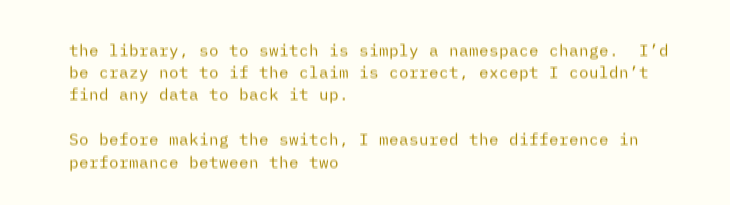the library, so to switch is simply a namespace change.  I’d be crazy not to if the claim is correct, except I couldn’t find any data to back it up.

So before making the switch, I measured the difference in performance between the two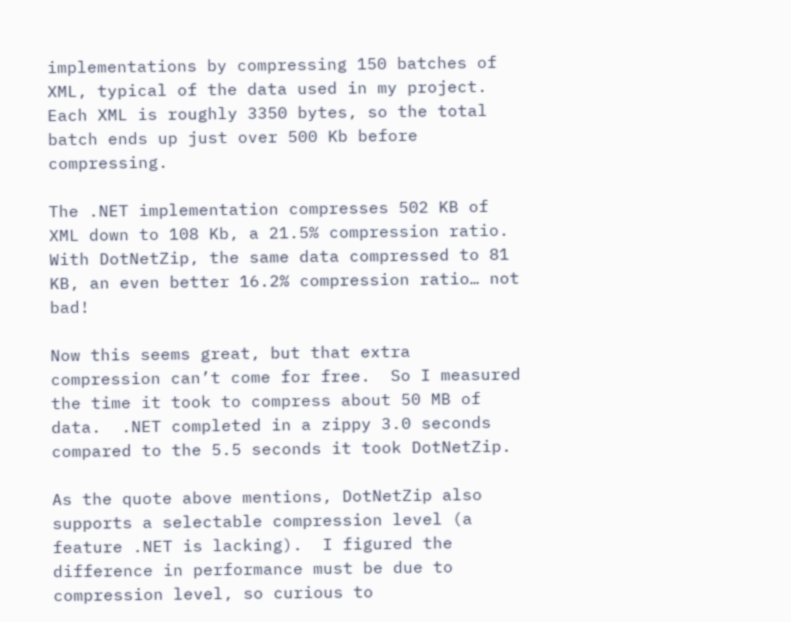implementations by compressing 150 batches of XML, typical of the data used in my project.  Each XML is roughly 3350 bytes, so the total batch ends up just over 500 Kb before compressing.

The .NET implementation compresses 502 KB of XML down to 108 Kb, a 21.5% compression ratio.  With DotNetZip, the same data compressed to 81 KB, an even better 16.2% compression ratio… not bad!

Now this seems great, but that extra compression can’t come for free.  So I measured the time it took to compress about 50 MB of data.  .NET completed in a zippy 3.0 seconds compared to the 5.5 seconds it took DotNetZip.

As the quote above mentions, DotNetZip also supports a selectable compression level (a feature .NET is lacking).  I figured the difference in performance must be due to compression level, so curious to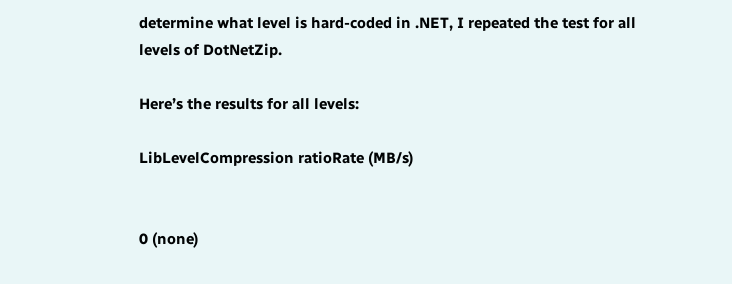determine what level is hard-coded in .NET, I repeated the test for all levels of DotNetZip.

Here’s the results for all levels:

LibLevelCompression ratioRate (MB/s)


0 (none)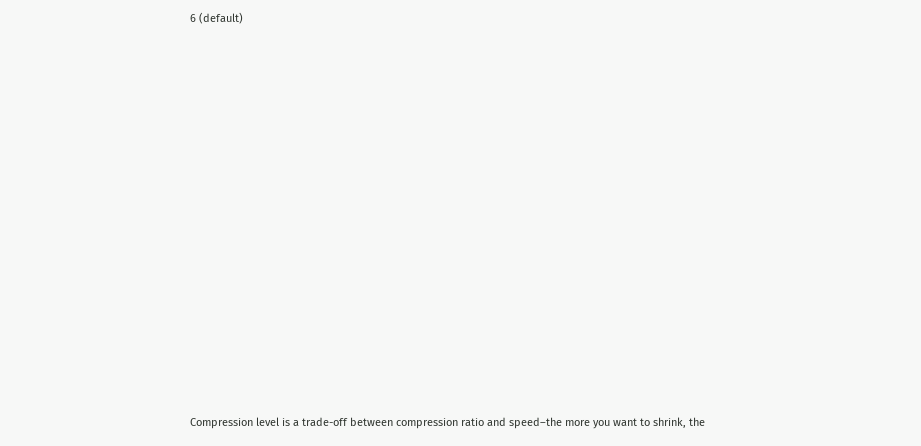6 (default)
















Compression level is a trade-off between compression ratio and speed–the more you want to shrink, the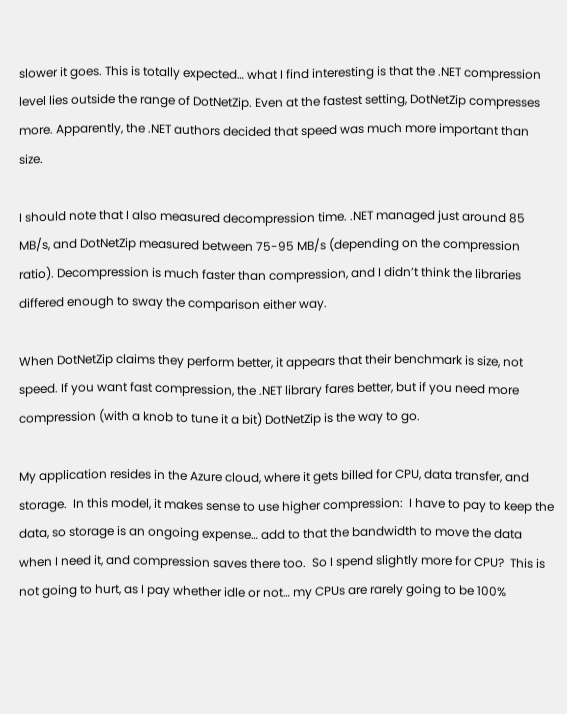slower it goes. This is totally expected… what I find interesting is that the .NET compression level lies outside the range of DotNetZip. Even at the fastest setting, DotNetZip compresses more. Apparently, the .NET authors decided that speed was much more important than size.

I should note that I also measured decompression time. .NET managed just around 85 MB/s, and DotNetZip measured between 75-95 MB/s (depending on the compression ratio). Decompression is much faster than compression, and I didn’t think the libraries differed enough to sway the comparison either way.

When DotNetZip claims they perform better, it appears that their benchmark is size, not speed. If you want fast compression, the .NET library fares better, but if you need more compression (with a knob to tune it a bit) DotNetZip is the way to go.

My application resides in the Azure cloud, where it gets billed for CPU, data transfer, and storage.  In this model, it makes sense to use higher compression:  I have to pay to keep the data, so storage is an ongoing expense… add to that the bandwidth to move the data when I need it, and compression saves there too.  So I spend slightly more for CPU?  This is not going to hurt, as I pay whether idle or not… my CPUs are rarely going to be 100%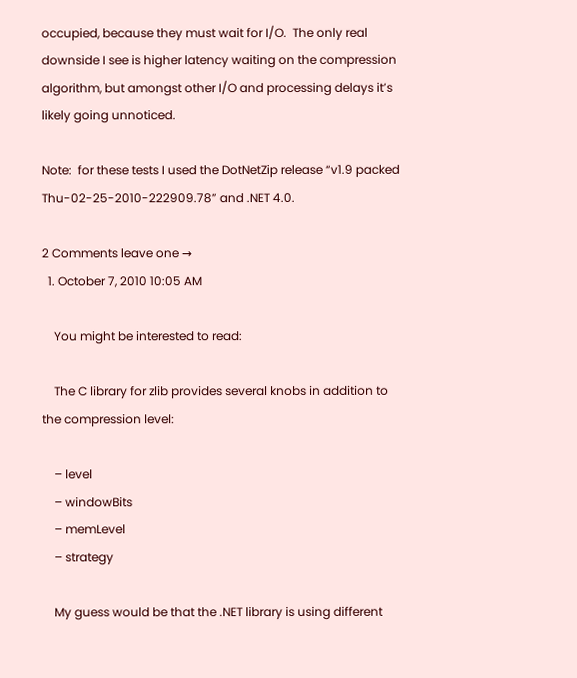occupied, because they must wait for I/O.  The only real downside I see is higher latency waiting on the compression algorithm, but amongst other I/O and processing delays it’s likely going unnoticed.

Note:  for these tests I used the DotNetZip release “v1.9 packed Thu-02-25-2010-222909.78” and .NET 4.0.

2 Comments leave one →
  1. October 7, 2010 10:05 AM

    You might be interested to read:

    The C library for zlib provides several knobs in addition to the compression level:

    – level
    – windowBits
    – memLevel
    – strategy

    My guess would be that the .NET library is using different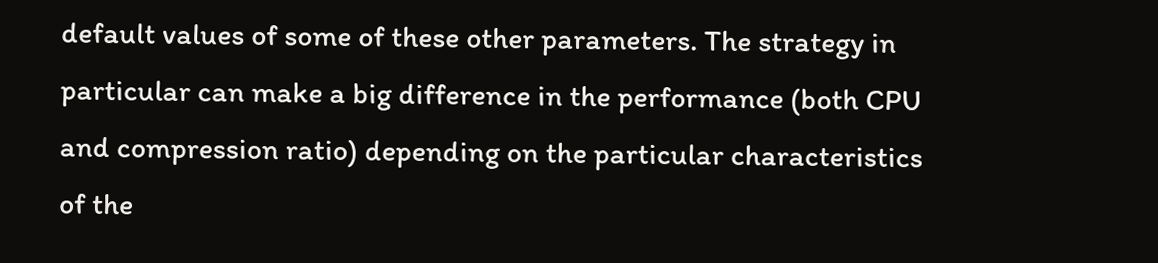default values of some of these other parameters. The strategy in particular can make a big difference in the performance (both CPU and compression ratio) depending on the particular characteristics of the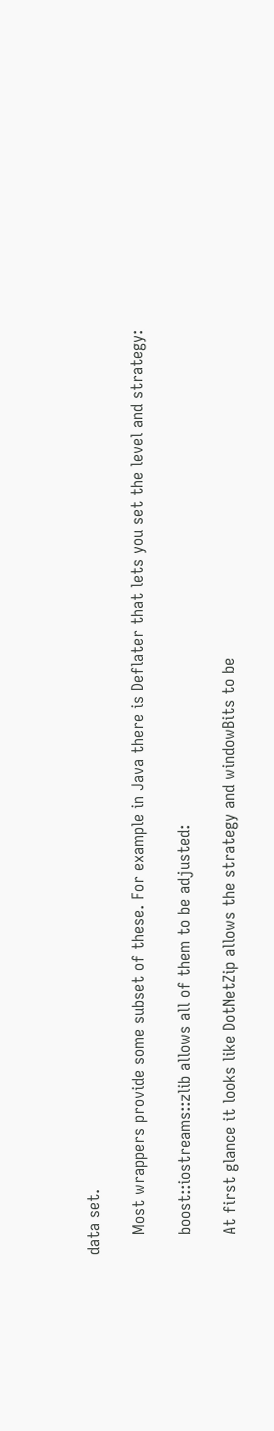data set.

    Most wrappers provide some subset of these. For example in Java there is Deflater that lets you set the level and strategy:

    boost::iostreams::zlib allows all of them to be adjusted:

    At first glance it looks like DotNetZip allows the strategy and windowBits to be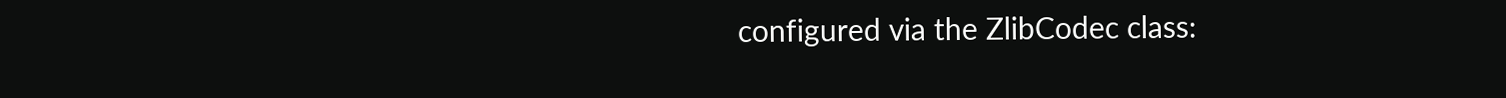configured via the ZlibCodec class: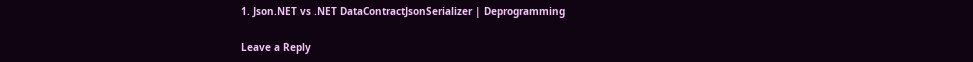1. Json.NET vs .NET DataContractJsonSerializer | Deprogramming

Leave a Reply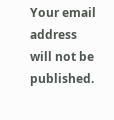Your email address will not be published.